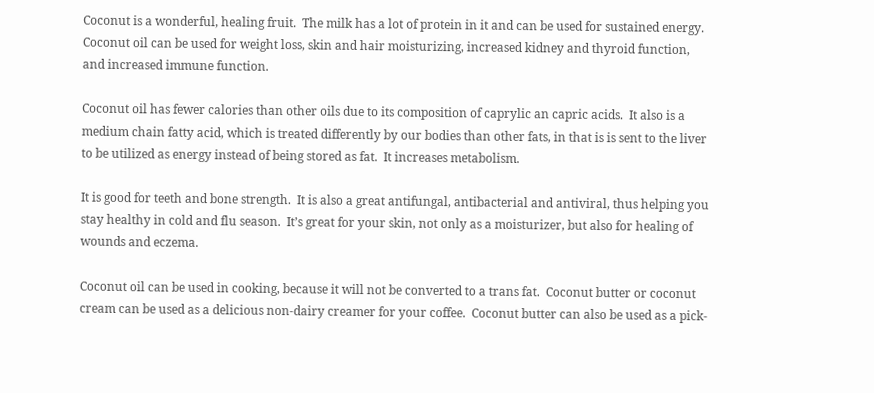Coconut is a wonderful, healing fruit.  The milk has a lot of protein in it and can be used for sustained energy.  Coconut oil can be used for weight loss, skin and hair moisturizing, increased kidney and thyroid function, and increased immune function.

Coconut oil has fewer calories than other oils due to its composition of caprylic an capric acids.  It also is a medium chain fatty acid, which is treated differently by our bodies than other fats, in that is is sent to the liver to be utilized as energy instead of being stored as fat.  It increases metabolism.

It is good for teeth and bone strength.  It is also a great antifungal, antibacterial and antiviral, thus helping you stay healthy in cold and flu season.  It’s great for your skin, not only as a moisturizer, but also for healing of wounds and eczema.

Coconut oil can be used in cooking, because it will not be converted to a trans fat.  Coconut butter or coconut cream can be used as a delicious non-dairy creamer for your coffee.  Coconut butter can also be used as a pick-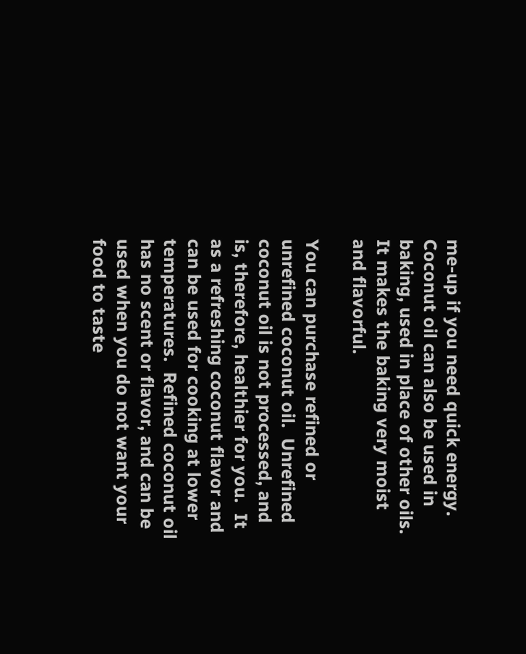me-up if you need quick energy.  Coconut oil can also be used in baking, used in place of other oils.  It makes the baking very moist and flavorful.

You can purchase refined or unrefined coconut oil.  Unrefined coconut oil is not processed, and is, therefore, healthier for you.  It as a refreshing coconut flavor and can be used for cooking at lower temperatures.  Refined coconut oil has no scent or flavor, and can be used when you do not want your food to taste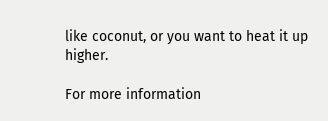like coconut, or you want to heat it up higher.

For more information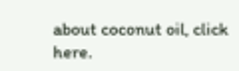about coconut oil, click here.